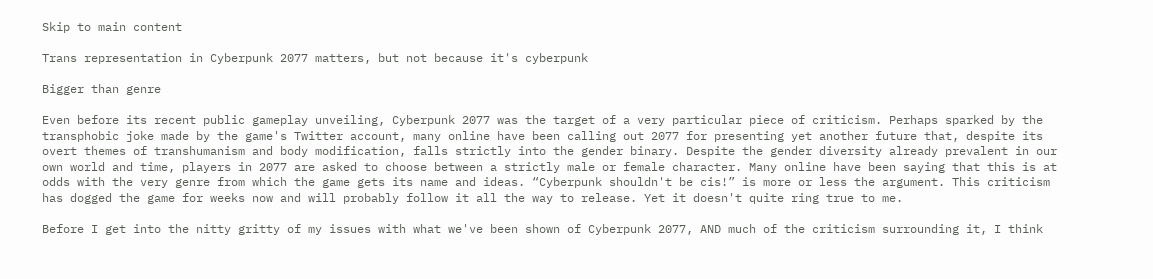Skip to main content

Trans representation in Cyberpunk 2077 matters, but not because it's cyberpunk

Bigger than genre

Even before its recent public gameplay unveiling, Cyberpunk 2077 was the target of a very particular piece of criticism. Perhaps sparked by the transphobic joke made by the game's Twitter account, many online have been calling out 2077 for presenting yet another future that, despite its overt themes of transhumanism and body modification, falls strictly into the gender binary. Despite the gender diversity already prevalent in our own world and time, players in 2077 are asked to choose between a strictly male or female character. Many online have been saying that this is at odds with the very genre from which the game gets its name and ideas. “Cyberpunk shouldn't be cis!” is more or less the argument. This criticism has dogged the game for weeks now and will probably follow it all the way to release. Yet it doesn't quite ring true to me.

Before I get into the nitty gritty of my issues with what we've been shown of Cyberpunk 2077, AND much of the criticism surrounding it, I think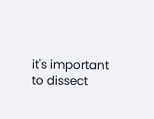it's important to dissect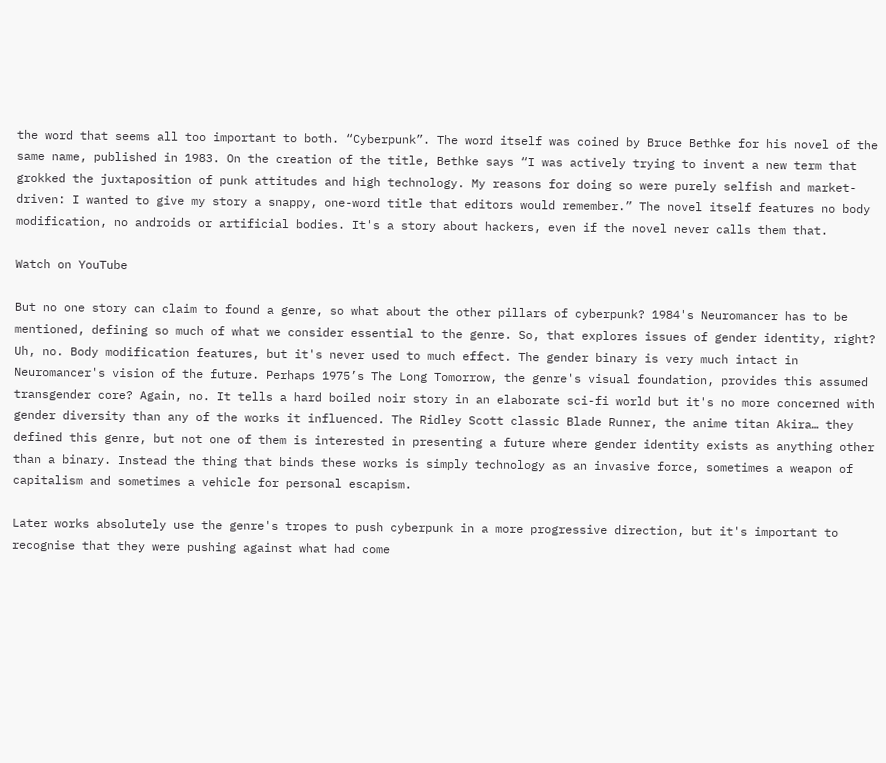the word that seems all too important to both. “Cyberpunk”. The word itself was coined by Bruce Bethke for his novel of the same name, published in 1983. On the creation of the title, Bethke says “I was actively trying to invent a new term that grokked the juxtaposition of punk attitudes and high technology. My reasons for doing so were purely selfish and market-driven: I wanted to give my story a snappy, one-word title that editors would remember.” The novel itself features no body modification, no androids or artificial bodies. It's a story about hackers, even if the novel never calls them that.

Watch on YouTube

But no one story can claim to found a genre, so what about the other pillars of cyberpunk? 1984's Neuromancer has to be mentioned, defining so much of what we consider essential to the genre. So, that explores issues of gender identity, right? Uh, no. Body modification features, but it's never used to much effect. The gender binary is very much intact in Neuromancer's vision of the future. Perhaps 1975’s The Long Tomorrow, the genre's visual foundation, provides this assumed transgender core? Again, no. It tells a hard boiled noir story in an elaborate sci-fi world but it's no more concerned with gender diversity than any of the works it influenced. The Ridley Scott classic Blade Runner, the anime titan Akira… they defined this genre, but not one of them is interested in presenting a future where gender identity exists as anything other than a binary. Instead the thing that binds these works is simply technology as an invasive force, sometimes a weapon of capitalism and sometimes a vehicle for personal escapism.

Later works absolutely use the genre's tropes to push cyberpunk in a more progressive direction, but it's important to recognise that they were pushing against what had come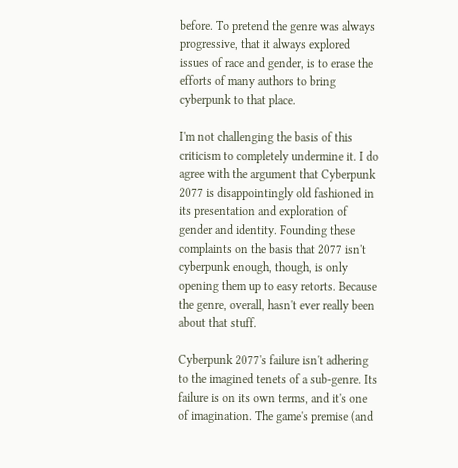before. To pretend the genre was always progressive, that it always explored issues of race and gender, is to erase the efforts of many authors to bring cyberpunk to that place.

I'm not challenging the basis of this criticism to completely undermine it. I do agree with the argument that Cyberpunk 2077 is disappointingly old fashioned in its presentation and exploration of gender and identity. Founding these complaints on the basis that 2077 isn't cyberpunk enough, though, is only opening them up to easy retorts. Because the genre, overall, hasn't ever really been about that stuff.

Cyberpunk 2077's failure isn't adhering to the imagined tenets of a sub-genre. Its failure is on its own terms, and it's one of imagination. The game's premise (and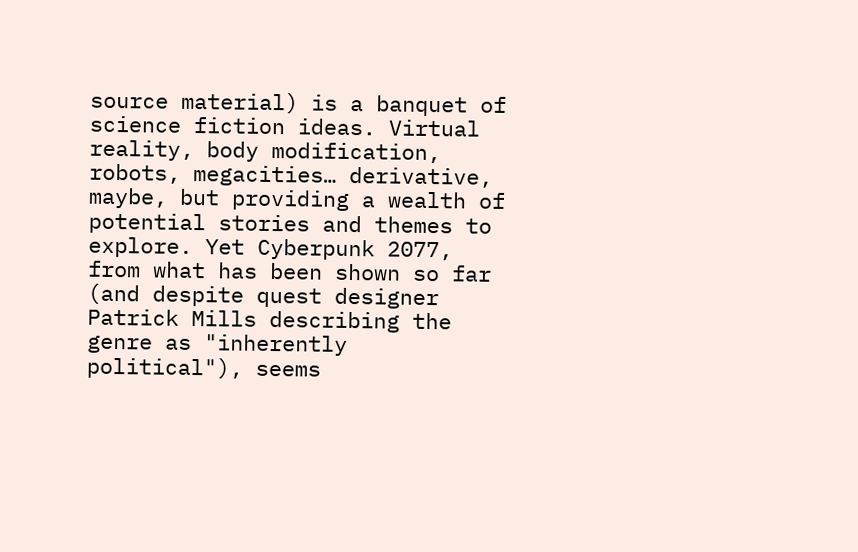source material) is a banquet of science fiction ideas. Virtual reality, body modification, robots, megacities… derivative, maybe, but providing a wealth of potential stories and themes to explore. Yet Cyberpunk 2077, from what has been shown so far (and despite quest designer Patrick Mills describing the genre as "inherently political"), seems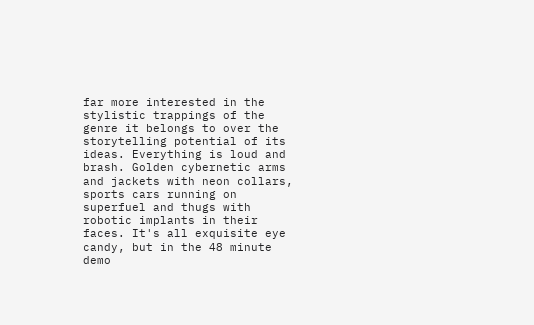far more interested in the stylistic trappings of the genre it belongs to over the storytelling potential of its ideas. Everything is loud and brash. Golden cybernetic arms and jackets with neon collars, sports cars running on superfuel and thugs with robotic implants in their faces. It's all exquisite eye candy, but in the 48 minute demo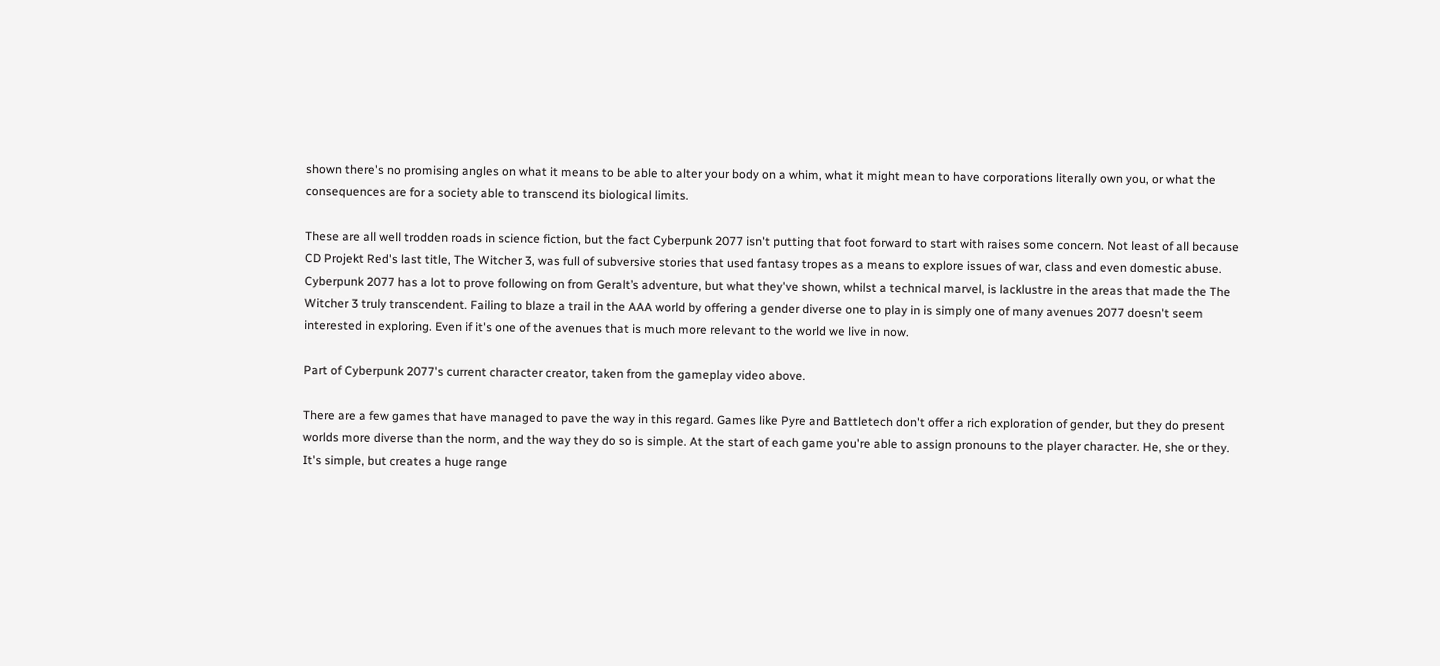shown there's no promising angles on what it means to be able to alter your body on a whim, what it might mean to have corporations literally own you, or what the consequences are for a society able to transcend its biological limits.

These are all well trodden roads in science fiction, but the fact Cyberpunk 2077 isn't putting that foot forward to start with raises some concern. Not least of all because CD Projekt Red's last title, The Witcher 3, was full of subversive stories that used fantasy tropes as a means to explore issues of war, class and even domestic abuse. Cyberpunk 2077 has a lot to prove following on from Geralt’s adventure, but what they've shown, whilst a technical marvel, is lacklustre in the areas that made the The Witcher 3 truly transcendent. Failing to blaze a trail in the AAA world by offering a gender diverse one to play in is simply one of many avenues 2077 doesn't seem interested in exploring. Even if it's one of the avenues that is much more relevant to the world we live in now.

Part of Cyberpunk 2077's current character creator, taken from the gameplay video above.

There are a few games that have managed to pave the way in this regard. Games like Pyre and Battletech don't offer a rich exploration of gender, but they do present worlds more diverse than the norm, and the way they do so is simple. At the start of each game you're able to assign pronouns to the player character. He, she or they. It's simple, but creates a huge range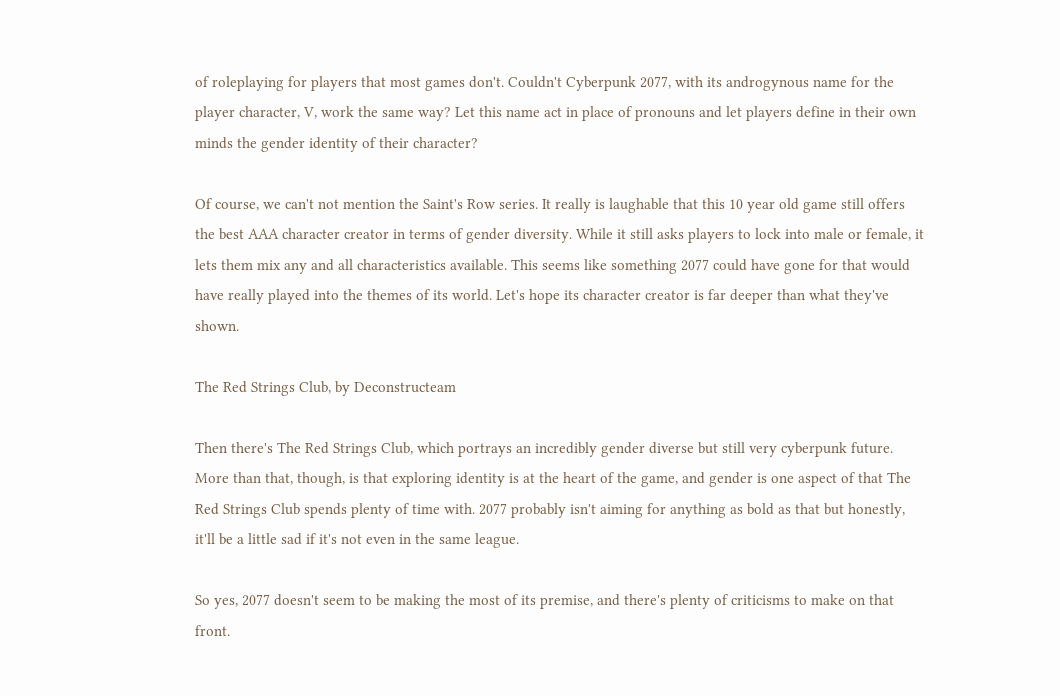of roleplaying for players that most games don't. Couldn't Cyberpunk 2077, with its androgynous name for the player character, V, work the same way? Let this name act in place of pronouns and let players define in their own minds the gender identity of their character?

Of course, we can't not mention the Saint's Row series. It really is laughable that this 10 year old game still offers the best AAA character creator in terms of gender diversity. While it still asks players to lock into male or female, it lets them mix any and all characteristics available. This seems like something 2077 could have gone for that would have really played into the themes of its world. Let's hope its character creator is far deeper than what they've shown.

The Red Strings Club, by Deconstructeam

Then there's The Red Strings Club, which portrays an incredibly gender diverse but still very cyberpunk future. More than that, though, is that exploring identity is at the heart of the game, and gender is one aspect of that The Red Strings Club spends plenty of time with. 2077 probably isn't aiming for anything as bold as that but honestly, it'll be a little sad if it's not even in the same league.

So yes, 2077 doesn't seem to be making the most of its premise, and there's plenty of criticisms to make on that front.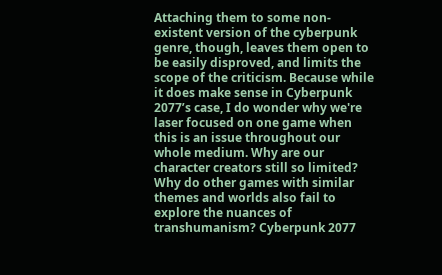Attaching them to some non-existent version of the cyberpunk genre, though, leaves them open to be easily disproved, and limits the scope of the criticism. Because while it does make sense in Cyberpunk 2077’s case, I do wonder why we're laser focused on one game when this is an issue throughout our whole medium. Why are our character creators still so limited? Why do other games with similar themes and worlds also fail to explore the nuances of transhumanism? Cyberpunk 2077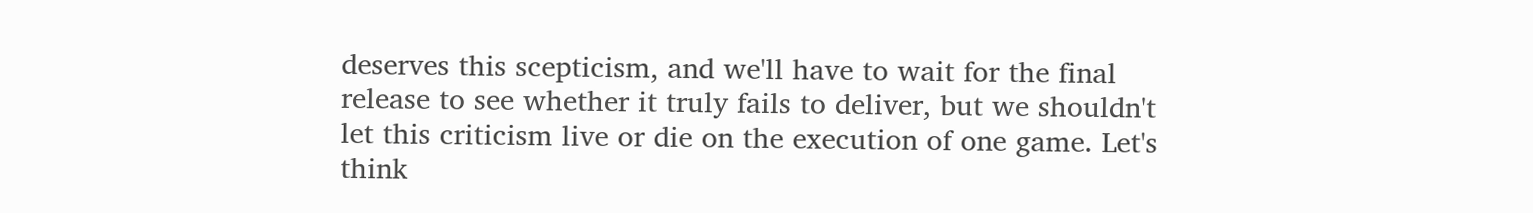deserves this scepticism, and we'll have to wait for the final release to see whether it truly fails to deliver, but we shouldn't let this criticism live or die on the execution of one game. Let's think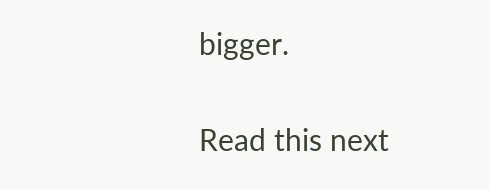bigger.

Read this next